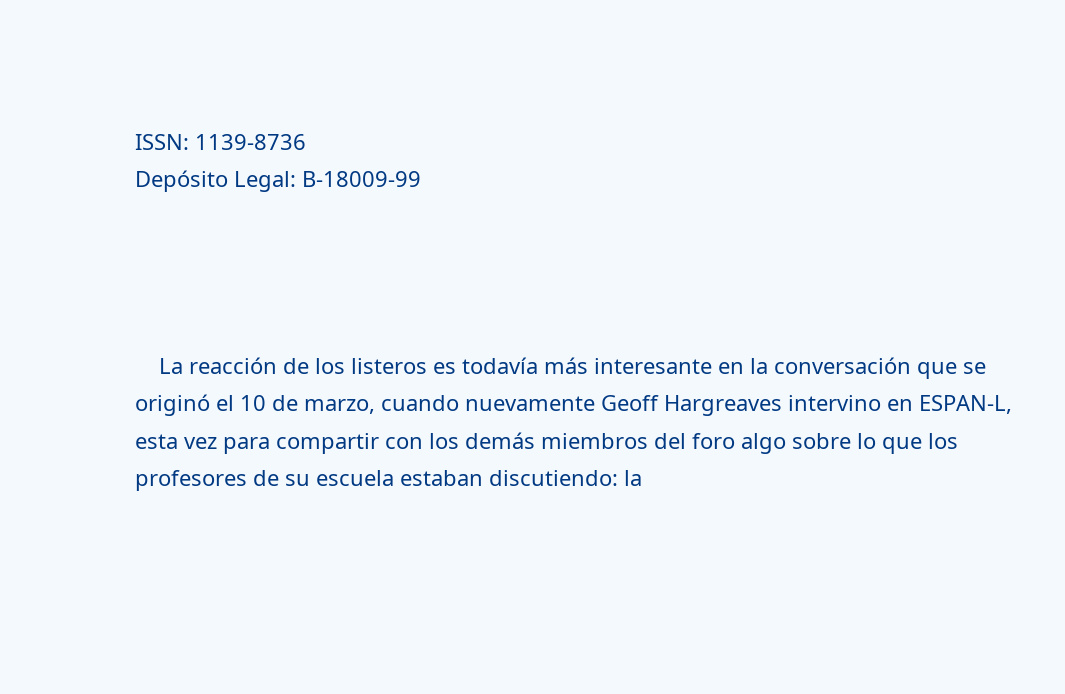ISSN: 1139-8736
Depósito Legal: B-18009-99




    La reacción de los listeros es todavía más interesante en la conversación que se originó el 10 de marzo, cuando nuevamente Geoff Hargreaves intervino en ESPAN-L, esta vez para compartir con los demás miembros del foro algo sobre lo que los profesores de su escuela estaban discutiendo: la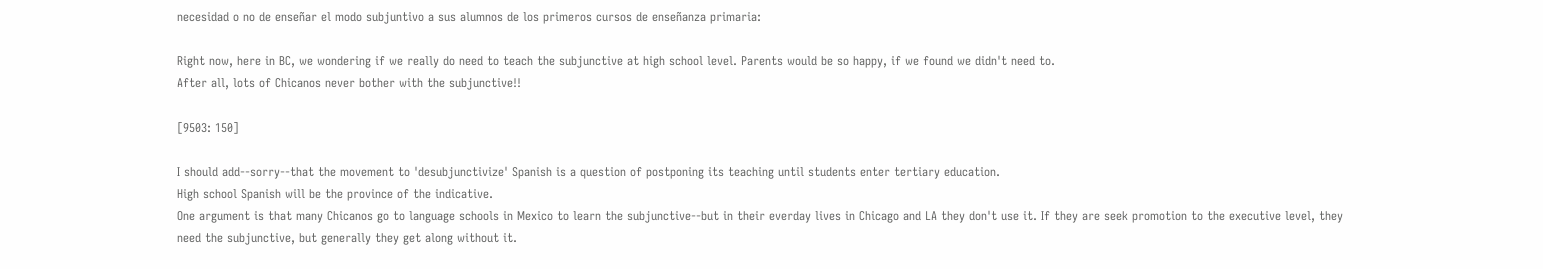necesidad o no de enseñar el modo subjuntivo a sus alumnos de los primeros cursos de enseñanza primaria:

Right now, here in BC, we wondering if we really do need to teach the subjunctive at high school level. Parents would be so happy, if we found we didn't need to.
After all, lots of Chicanos never bother with the subjunctive!!

[9503: 150]

I should add--sorry--that the movement to 'desubjunctivize' Spanish is a question of postponing its teaching until students enter tertiary education.
High school Spanish will be the province of the indicative.
One argument is that many Chicanos go to language schools in Mexico to learn the subjunctive--but in their everday lives in Chicago and LA they don't use it. If they are seek promotion to the executive level, they need the subjunctive, but generally they get along without it.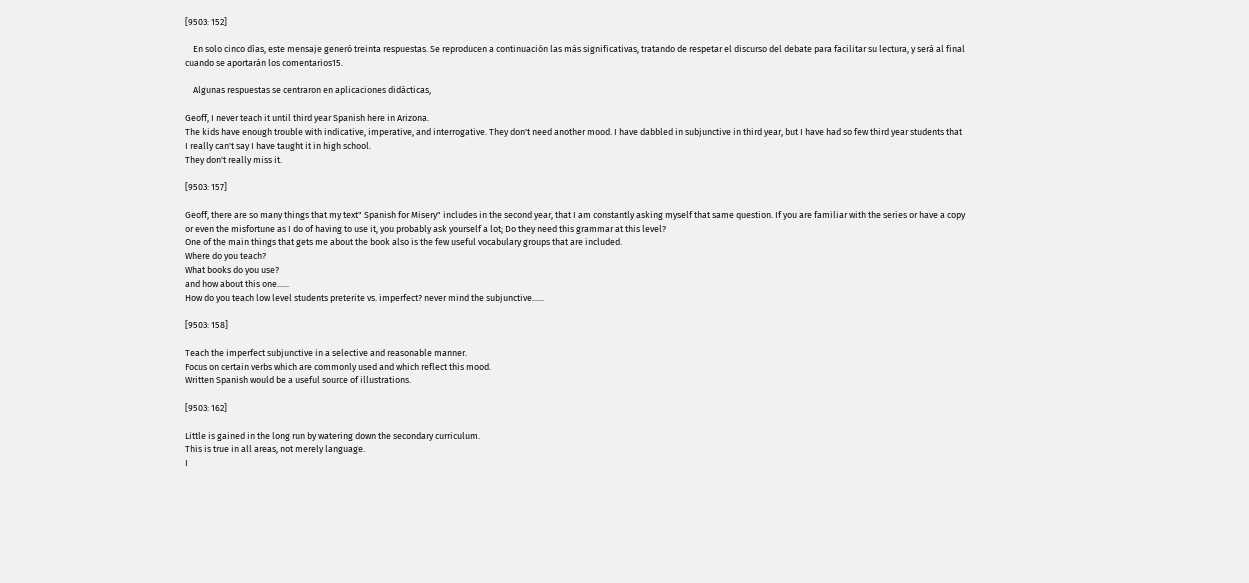[9503: 152]

    En solo cinco días, este mensaje generó treinta respuestas. Se reproducen a continuación las más significativas, tratando de respetar el discurso del debate para facilitar su lectura, y será al final cuando se aportarán los comentarios15.

    Algunas respuestas se centraron en aplicaciones didácticas,

Geoff, I never teach it until third year Spanish here in Arizona.
The kids have enough trouble with indicative, imperative, and interrogative. They don't need another mood. I have dabbled in subjunctive in third year, but I have had so few third year students that I really can't say I have taught it in high school.
They don't really miss it.

[9503: 157]

Geoff, there are so many things that my text" Spanish for Misery" includes in the second year, that I am constantly asking myself that same question. If you are familiar with the series or have a copy or even the misfortune as I do of having to use it, you probably ask yourself a lot; Do they need this grammar at this level?
One of the main things that gets me about the book also is the few useful vocabulary groups that are included.
Where do you teach?
What books do you use?
and how about this one......
How do you teach low level students preterite vs. imperfect? never mind the subjunctive......

[9503: 158]

Teach the imperfect subjunctive in a selective and reasonable manner.
Focus on certain verbs which are commonly used and which reflect this mood.
Written Spanish would be a useful source of illustrations.

[9503: 162]

Little is gained in the long run by watering down the secondary curriculum.
This is true in all areas, not merely language.
I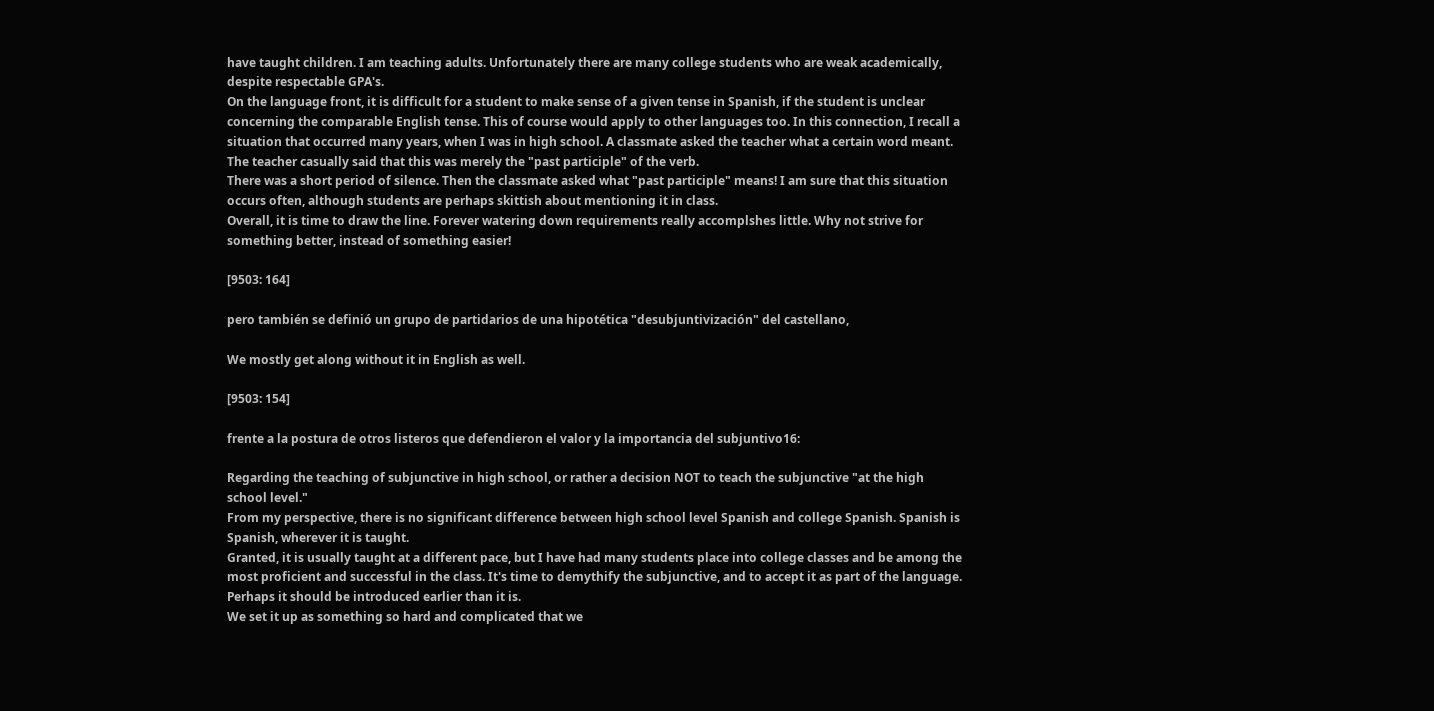have taught children. I am teaching adults. Unfortunately there are many college students who are weak academically, despite respectable GPA's.
On the language front, it is difficult for a student to make sense of a given tense in Spanish, if the student is unclear concerning the comparable English tense. This of course would apply to other languages too. In this connection, I recall a situation that occurred many years, when I was in high school. A classmate asked the teacher what a certain word meant. The teacher casually said that this was merely the "past participle" of the verb.
There was a short period of silence. Then the classmate asked what "past participle" means! I am sure that this situation occurs often, although students are perhaps skittish about mentioning it in class.
Overall, it is time to draw the line. Forever watering down requirements really accomplshes little. Why not strive for something better, instead of something easier!

[9503: 164]

pero también se definió un grupo de partidarios de una hipotética "desubjuntivización" del castellano,

We mostly get along without it in English as well.

[9503: 154]

frente a la postura de otros listeros que defendieron el valor y la importancia del subjuntivo16:

Regarding the teaching of subjunctive in high school, or rather a decision NOT to teach the subjunctive "at the high school level."
From my perspective, there is no significant difference between high school level Spanish and college Spanish. Spanish is Spanish, wherever it is taught.
Granted, it is usually taught at a different pace, but I have had many students place into college classes and be among the most proficient and successful in the class. It's time to demythify the subjunctive, and to accept it as part of the language. Perhaps it should be introduced earlier than it is.
We set it up as something so hard and complicated that we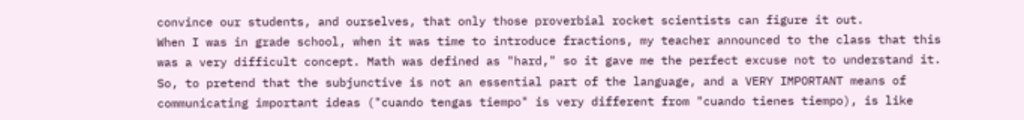convince our students, and ourselves, that only those proverbial rocket scientists can figure it out.
When I was in grade school, when it was time to introduce fractions, my teacher announced to the class that this was a very difficult concept. Math was defined as "hard," so it gave me the perfect excuse not to understand it.
So, to pretend that the subjunctive is not an essential part of the language, and a VERY IMPORTANT means of communicating important ideas ("cuando tengas tiempo" is very different from "cuando tienes tiempo), is like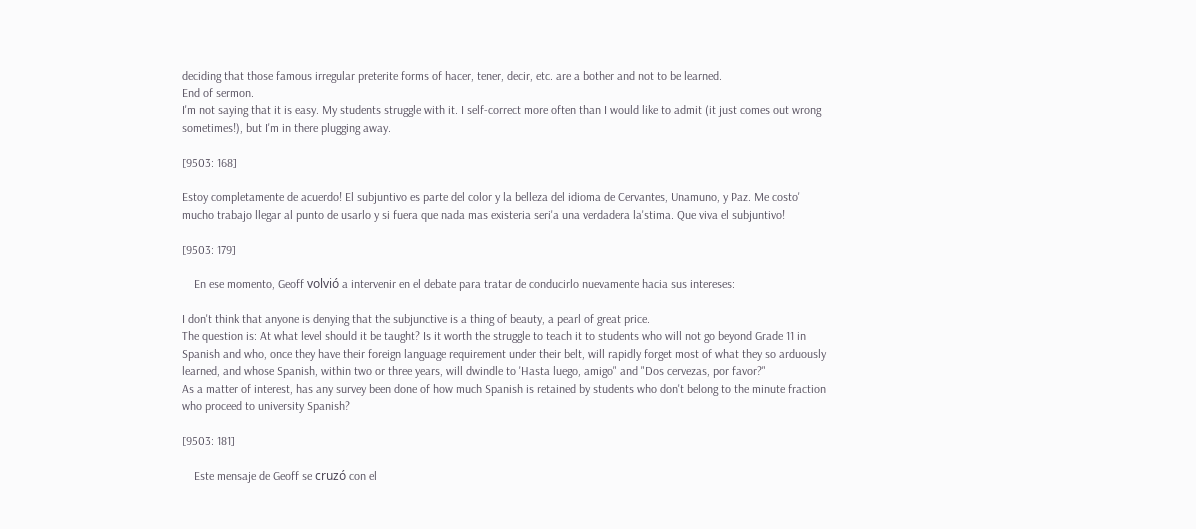deciding that those famous irregular preterite forms of hacer, tener, decir, etc. are a bother and not to be learned.
End of sermon.
I'm not saying that it is easy. My students struggle with it. I self-correct more often than I would like to admit (it just comes out wrong sometimes!), but I'm in there plugging away.

[9503: 168]

Estoy completamente de acuerdo! El subjuntivo es parte del color y la belleza del idioma de Cervantes, Unamuno, y Paz. Me costo' mucho trabajo llegar al punto de usarlo y si fuera que nada mas existeria seri'a una verdadera la'stima. Que viva el subjuntivo!

[9503: 179]

    En ese momento, Geoff volvió a intervenir en el debate para tratar de conducirlo nuevamente hacia sus intereses:

I don't think that anyone is denying that the subjunctive is a thing of beauty, a pearl of great price.
The question is: At what level should it be taught? Is it worth the struggle to teach it to students who will not go beyond Grade 11 in Spanish and who, once they have their foreign language requirement under their belt, will rapidly forget most of what they so arduously learned, and whose Spanish, within two or three years, will dwindle to 'Hasta luego, amigo" and "Dos cervezas, por favor?"
As a matter of interest, has any survey been done of how much Spanish is retained by students who don't belong to the minute fraction who proceed to university Spanish?

[9503: 181]

    Este mensaje de Geoff se cruzó con el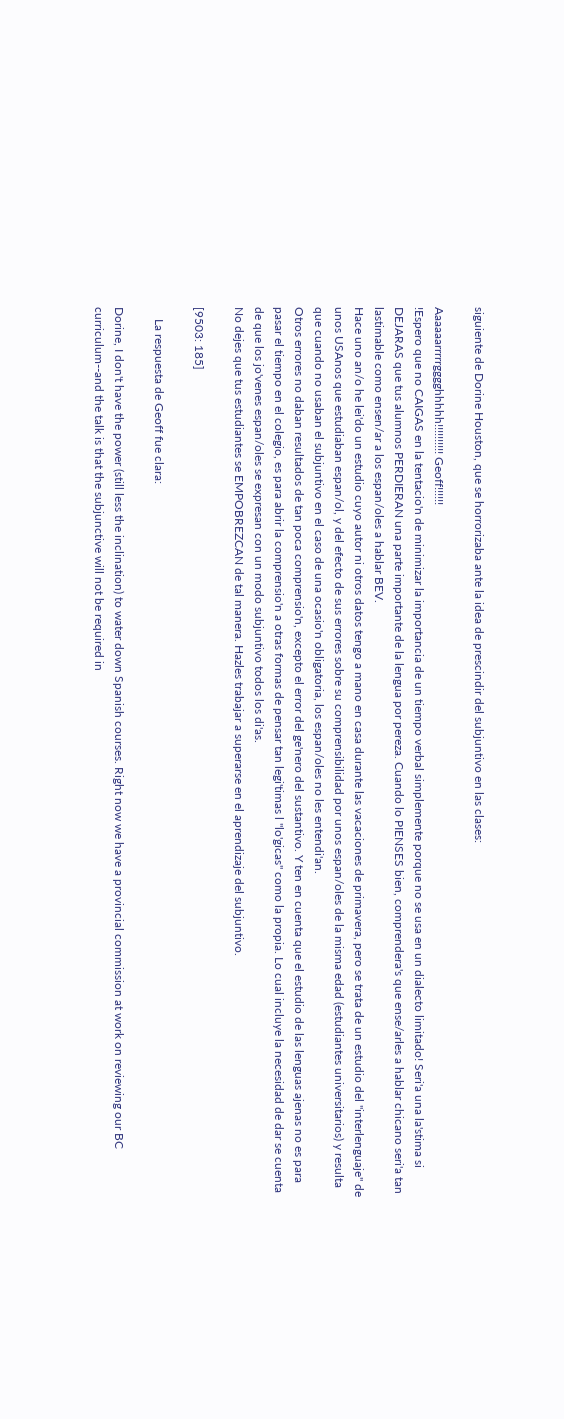siguiente de Dorine Houston, que se horrorizaba ante la idea de prescindir del subjuntivo en las clases:

Aaaaaarrrrrgggghhhhh!!!!!!!!!! Geoff!!!!!!
!Espero que no CAIGAS en la tentacio'n de minimizar la importancia de un tiempo verbal simplemente porque no se usa en un dialecto limitado! Seri'a una la'stima si DEJARAS que tus alumnos PERDIERAN una parte importante de la lengua por pereza. Cuando lo PIENSES bien, comprendera's que ense/arles a hablar chicano seri'a tan lastimable como ensen/ar a los espan/oles a hablar BEV.
Hace uno an/o he lei'do un estudio cuyo autor ni otros datos tengo a mano en casa durante las vacaciones de primavera, pero se trata de un estudio del "interlenguaje" de unos USAnos que estudiaban espan/ol, y del efecto de sus errores sobre su comprensibilidad por unos espan/oles de la misma edad (estudiantes universitarios) y resulta que cuando no usaban el subjuntivo en el caso de una ocasio'n obligatoria, los espan/oles no les entendi'an.
Otros errores no daban resultados de tan poca comprensio'n, excepto el error del ge'nero del sustantivo. Y ten en cuenta que el estudio de las lenguas ajenas no es para pasar el tiempo en el colegio, es para abrir la comprensio'n a otras formas de pensar tan legi'timas l "lo'gicas" como la propia. Lo cual incluye la necesidad de dar se cuenta de que los jo'venes espan/oles se expresan con un modo subjuntivo todos los di'as.
No dejes que tus estudiantes se EMPOBREZCAN de tal manera. Hazles trabajar a superarse en el aprendizaje del subjuntivo.

[9503: 185]

    La respuesta de Geoff fue clara:

Dorine, I don't have the power (still less the inclination) to water down Spanish courses. Right now we have a provincial commission at work on reviewing our BC curriculum--and the talk is that the subjunctive will not be required in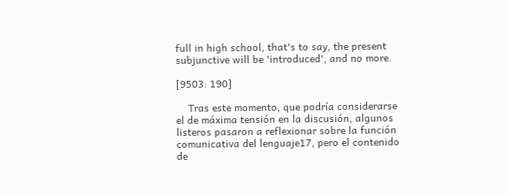full in high school, that's to say, the present subjunctive will be 'introduced', and no more.

[9503: 190]

    Tras este momento, que podría considerarse el de máxima tensión en la discusión, algunos listeros pasaron a reflexionar sobre la función comunicativa del lenguaje17, pero el contenido de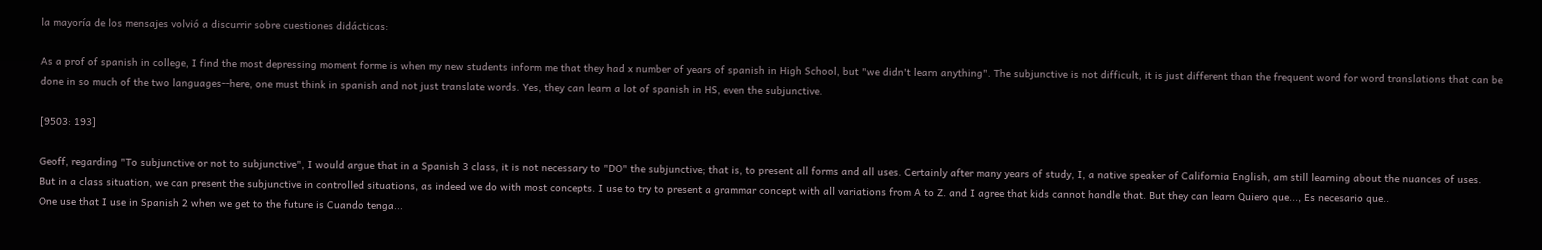la mayoría de los mensajes volvió a discurrir sobre cuestiones didácticas:

As a prof of spanish in college, I find the most depressing moment forme is when my new students inform me that they had x number of years of spanish in High School, but "we didn't learn anything". The subjunctive is not difficult, it is just different than the frequent word for word translations that can be done in so much of the two languages--here, one must think in spanish and not just translate words. Yes, they can learn a lot of spanish in HS, even the subjunctive.

[9503: 193]

Geoff, regarding "To subjunctive or not to subjunctive", I would argue that in a Spanish 3 class, it is not necessary to "DO" the subjunctive; that is, to present all forms and all uses. Certainly after many years of study, I, a native speaker of California English, am still learning about the nuances of uses.
But in a class situation, we can present the subjunctive in controlled situations, as indeed we do with most concepts. I use to try to present a grammar concept with all variations from A to Z. and I agree that kids cannot handle that. But they can learn Quiero que..., Es necesario que..
One use that I use in Spanish 2 when we get to the future is Cuando tenga...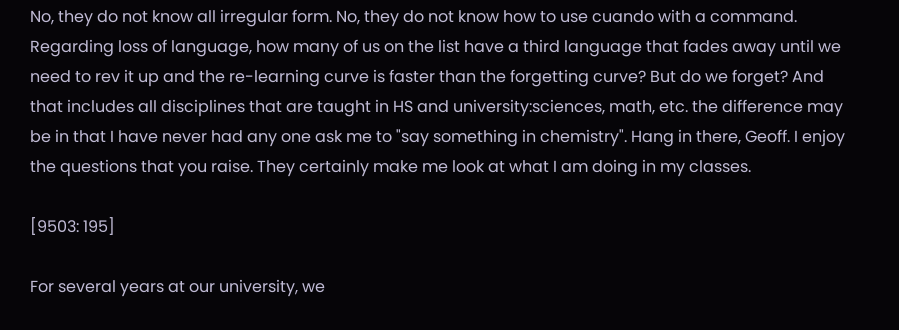No, they do not know all irregular form. No, they do not know how to use cuando with a command. Regarding loss of language, how many of us on the list have a third language that fades away until we need to rev it up and the re-learning curve is faster than the forgetting curve? But do we forget? And that includes all disciplines that are taught in HS and university:sciences, math, etc. the difference may be in that I have never had any one ask me to "say something in chemistry". Hang in there, Geoff. I enjoy the questions that you raise. They certainly make me look at what I am doing in my classes.

[9503: 195]

For several years at our university, we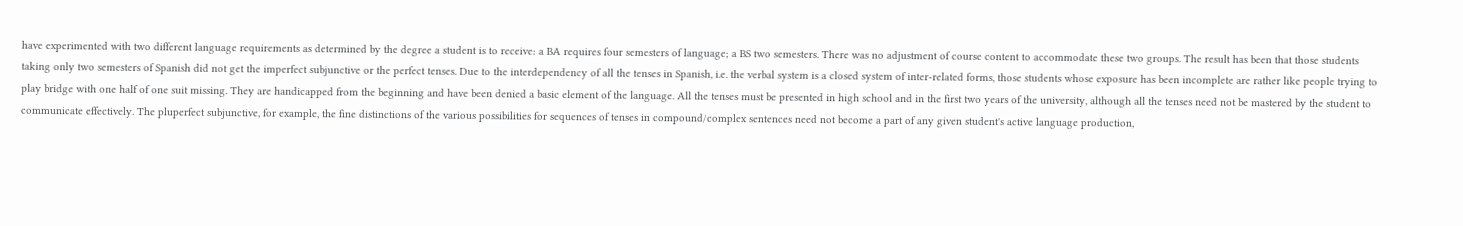have experimented with two different language requirements as determined by the degree a student is to receive: a BA requires four semesters of language; a BS two semesters. There was no adjustment of course content to accommodate these two groups. The result has been that those students taking only two semesters of Spanish did not get the imperfect subjunctive or the perfect tenses. Due to the interdependency of all the tenses in Spanish, i.e. the verbal system is a closed system of inter-related forms, those students whose exposure has been incomplete are rather like people trying to play bridge with one half of one suit missing. They are handicapped from the beginning and have been denied a basic element of the language. All the tenses must be presented in high school and in the first two years of the university, although all the tenses need not be mastered by the student to communicate effectively. The pluperfect subjunctive, for example, the fine distinctions of the various possibilities for sequences of tenses in compound/complex sentences need not become a part of any given student's active language production,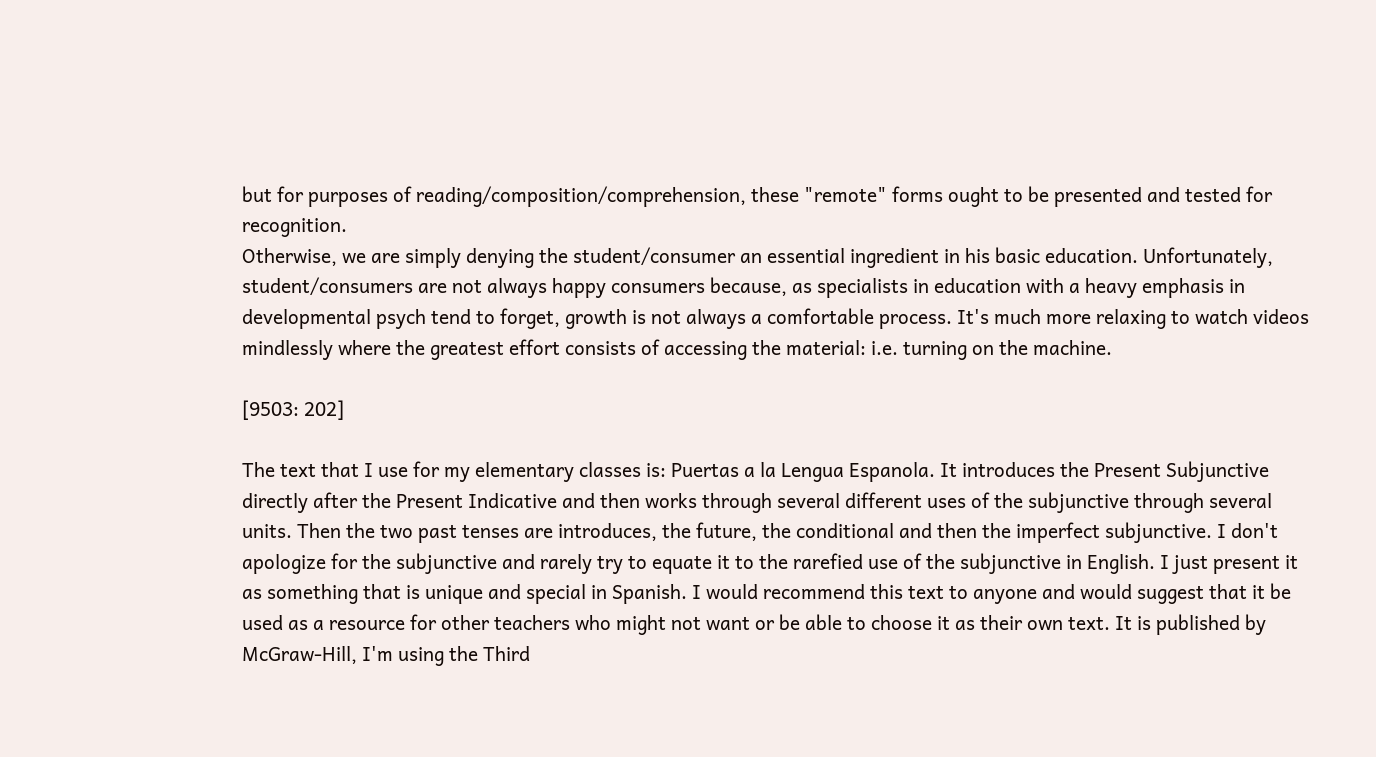but for purposes of reading/composition/comprehension, these "remote" forms ought to be presented and tested for recognition.
Otherwise, we are simply denying the student/consumer an essential ingredient in his basic education. Unfortunately, student/consumers are not always happy consumers because, as specialists in education with a heavy emphasis in developmental psych tend to forget, growth is not always a comfortable process. It's much more relaxing to watch videos mindlessly where the greatest effort consists of accessing the material: i.e. turning on the machine.

[9503: 202]

The text that I use for my elementary classes is: Puertas a la Lengua Espanola. It introduces the Present Subjunctive directly after the Present Indicative and then works through several different uses of the subjunctive through several units. Then the two past tenses are introduces, the future, the conditional and then the imperfect subjunctive. I don't apologize for the subjunctive and rarely try to equate it to the rarefied use of the subjunctive in English. I just present it as something that is unique and special in Spanish. I would recommend this text to anyone and would suggest that it be used as a resource for other teachers who might not want or be able to choose it as their own text. It is published by McGraw-Hill, I'm using the Third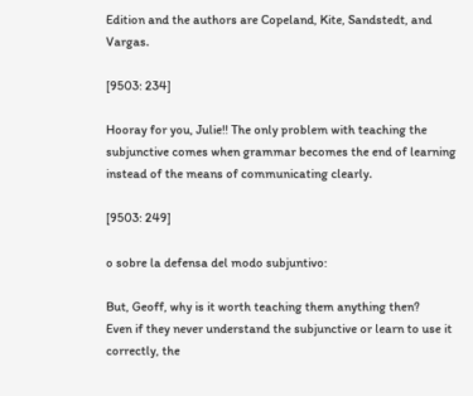Edition and the authors are Copeland, Kite, Sandstedt, and Vargas.

[9503: 234]

Hooray for you, Julie!! The only problem with teaching the subjunctive comes when grammar becomes the end of learning instead of the means of communicating clearly.

[9503: 249]

o sobre la defensa del modo subjuntivo:

But, Geoff, why is it worth teaching them anything then?
Even if they never understand the subjunctive or learn to use it correctly, the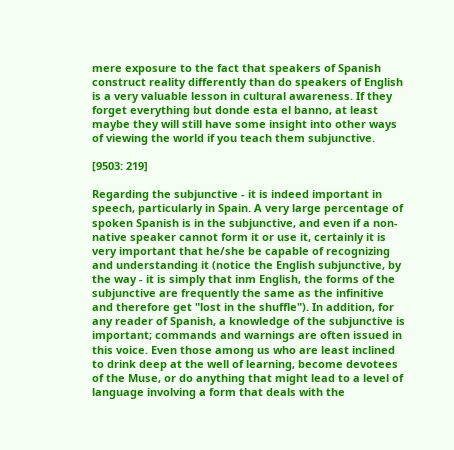mere exposure to the fact that speakers of Spanish construct reality differently than do speakers of English is a very valuable lesson in cultural awareness. If they forget everything but donde esta el banno, at least maybe they will still have some insight into other ways of viewing the world if you teach them subjunctive.

[9503: 219]

Regarding the subjunctive - it is indeed important in speech, particularly in Spain. A very large percentage of spoken Spanish is in the subjunctive, and even if a non-native speaker cannot form it or use it, certainly it is very important that he/she be capable of recognizing and understanding it (notice the English subjunctive, by the way - it is simply that inm English, the forms of the subjunctive are frequently the same as the infinitive and therefore get "lost in the shuffle"). In addition, for any reader of Spanish, a knowledge of the subjunctive is important; commands and warnings are often issued in this voice. Even those among us who are least inclined to drink deep at the well of learning, become devotees of the Muse, or do anything that might lead to a level of language involving a form that deals with the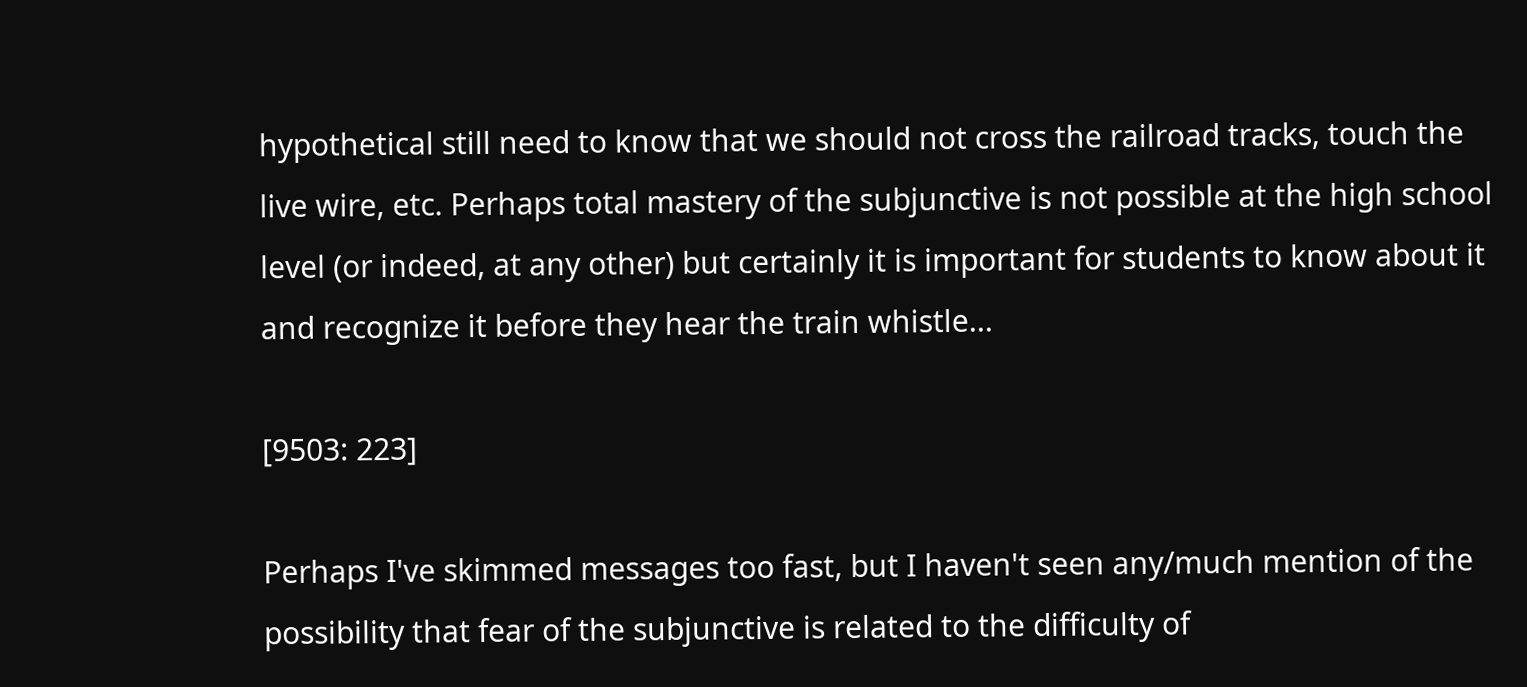hypothetical still need to know that we should not cross the railroad tracks, touch the live wire, etc. Perhaps total mastery of the subjunctive is not possible at the high school level (or indeed, at any other) but certainly it is important for students to know about it and recognize it before they hear the train whistle...

[9503: 223]

Perhaps I've skimmed messages too fast, but I haven't seen any/much mention of the possibility that fear of the subjunctive is related to the difficulty of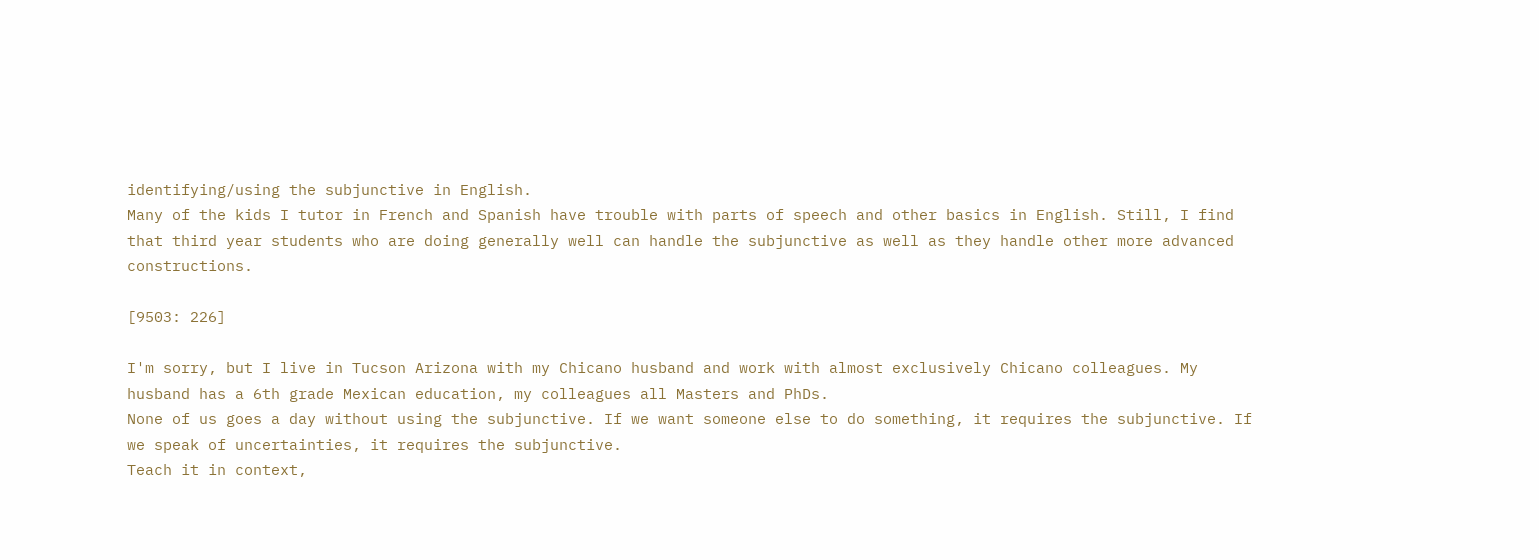identifying/using the subjunctive in English.
Many of the kids I tutor in French and Spanish have trouble with parts of speech and other basics in English. Still, I find that third year students who are doing generally well can handle the subjunctive as well as they handle other more advanced constructions.

[9503: 226]

I'm sorry, but I live in Tucson Arizona with my Chicano husband and work with almost exclusively Chicano colleagues. My husband has a 6th grade Mexican education, my colleagues all Masters and PhDs.
None of us goes a day without using the subjunctive. If we want someone else to do something, it requires the subjunctive. If we speak of uncertainties, it requires the subjunctive.
Teach it in context,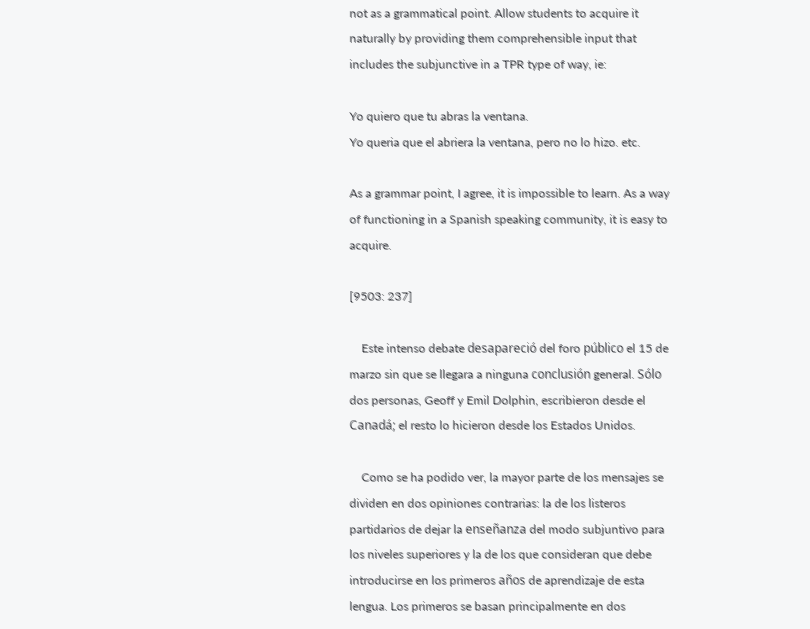not as a grammatical point. Allow students to acquire it naturally by providing them comprehensible input that includes the subjunctive in a TPR type of way, ie:

Yo quiero que tu abras la ventana.
Yo queria que el abriera la ventana, pero no lo hizo. etc.

As a grammar point, I agree, it is impossible to learn. As a way of functioning in a Spanish speaking community, it is easy to acquire.

[9503: 237]

    Este intenso debate desapareció del foro público el 15 de marzo sin que se llegara a ninguna conclusión general. Sólo dos personas, Geoff y Emil Dolphin, escribieron desde el Canadá; el resto lo hicieron desde los Estados Unidos.

    Como se ha podido ver, la mayor parte de los mensajes se dividen en dos opiniones contrarias: la de los listeros partidarios de dejar la enseñanza del modo subjuntivo para los niveles superiores y la de los que consideran que debe introducirse en los primeros años de aprendizaje de esta lengua. Los primeros se basan principalmente en dos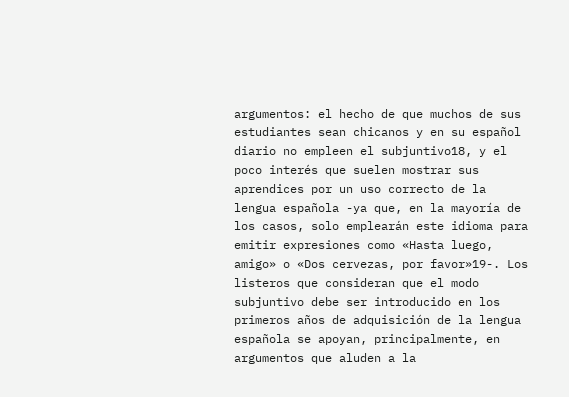argumentos: el hecho de que muchos de sus estudiantes sean chicanos y en su español diario no empleen el subjuntivo18, y el poco interés que suelen mostrar sus aprendices por un uso correcto de la lengua española -ya que, en la mayoría de los casos, solo emplearán este idioma para emitir expresiones como «Hasta luego, amigo» o «Dos cervezas, por favor»19-. Los listeros que consideran que el modo subjuntivo debe ser introducido en los primeros años de adquisición de la lengua española se apoyan, principalmente, en argumentos que aluden a la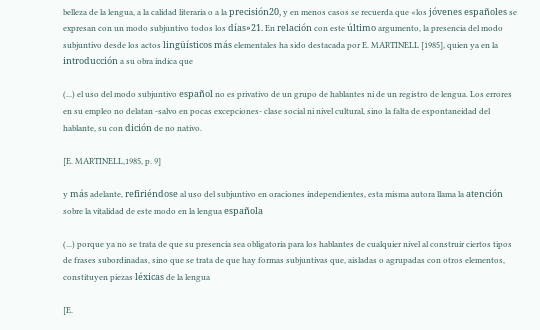belleza de la lengua, a la calidad literaria o a la precisión20, y en menos casos se recuerda que «los jóvenes españoles se expresan con un modo subjuntivo todos los días»21. En relación con este último argumento, la presencia del modo subjuntivo desde los actos lingüísticos más elementales ha sido destacada por E. MARTINELL [1985], quien ya en la introducción a su obra indica que

(...) el uso del modo subjuntivo español no es privativo de un grupo de hablantes ni de un registro de lengua. Los errores en su empleo no delatan -salvo en pocas excepciones- clase social ni nivel cultural, sino la falta de espontaneidad del hablante, su con dición de no nativo.

[E. MARTINELL,1985, p. 9]

y más adelante, refiriéndose al uso del subjuntivo en oraciones independientes, esta misma autora llama la atención sobre la vitalidad de este modo en la lengua española

(...) porque ya no se trata de que su presencia sea obligatoria para los hablantes de cualquier nivel al construir ciertos tipos de frases subordinadas, sino que se trata de que hay formas subjuntivas que, aisladas o agrupadas con otros elementos, constituyen piezas léxicas de la lengua

[E.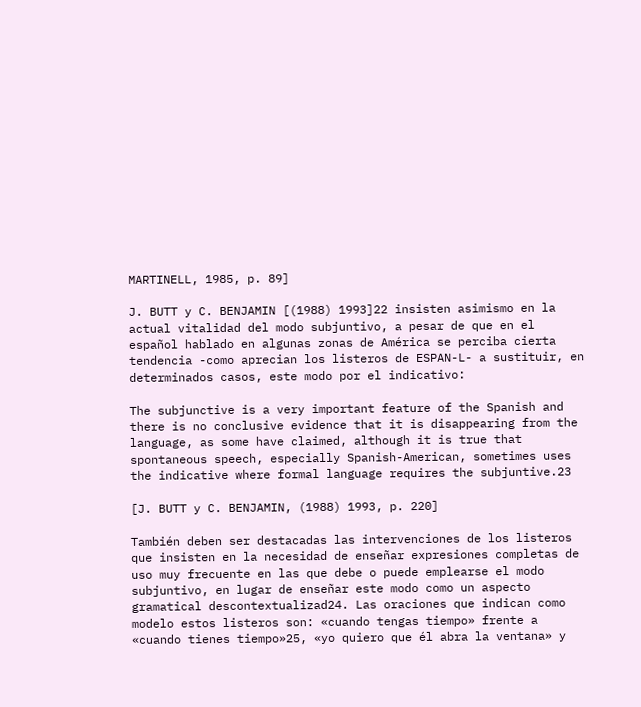MARTINELL, 1985, p. 89]

J. BUTT y C. BENJAMIN [(1988) 1993]22 insisten asimismo en la actual vitalidad del modo subjuntivo, a pesar de que en el español hablado en algunas zonas de América se perciba cierta tendencia -como aprecian los listeros de ESPAN-L- a sustituir, en determinados casos, este modo por el indicativo:

The subjunctive is a very important feature of the Spanish and there is no conclusive evidence that it is disappearing from the language, as some have claimed, although it is true that spontaneous speech, especially Spanish-American, sometimes uses the indicative where formal language requires the subjuntive.23

[J. BUTT y C. BENJAMIN, (1988) 1993, p. 220]

También deben ser destacadas las intervenciones de los listeros que insisten en la necesidad de enseñar expresiones completas de uso muy frecuente en las que debe o puede emplearse el modo subjuntivo, en lugar de enseñar este modo como un aspecto gramatical descontextualizad24. Las oraciones que indican como modelo estos listeros son: «cuando tengas tiempo» frente a «cuando tienes tiempo»25, «yo quiero que él abra la ventana» y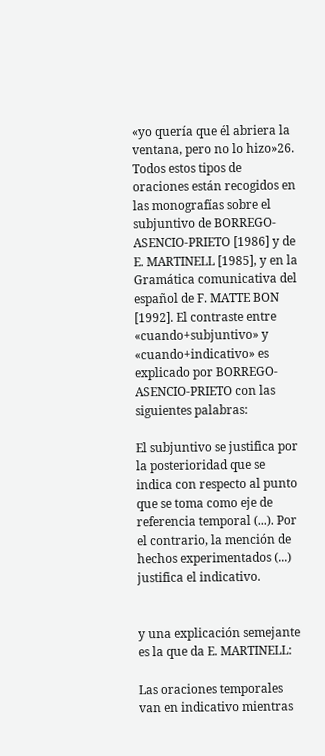«yo quería que él abriera la ventana, pero no lo hizo»26. Todos estos tipos de oraciones están recogidos en las monografías sobre el subjuntivo de BORREGO-ASENCIO-PRIETO [1986] y de E. MARTINELL [1985], y en la Gramática comunicativa del español de F. MATTE BON [1992]. El contraste entre «cuando+subjuntivo» y «cuando+indicativo» es explicado por BORREGO-ASENCIO-PRIETO con las siguientes palabras:

El subjuntivo se justifica por la posterioridad que se indica con respecto al punto que se toma como eje de referencia temporal (...). Por el contrario, la mención de hechos experimentados (...) justifica el indicativo.


y una explicación semejante es la que da E. MARTINELL:

Las oraciones temporales van en indicativo mientras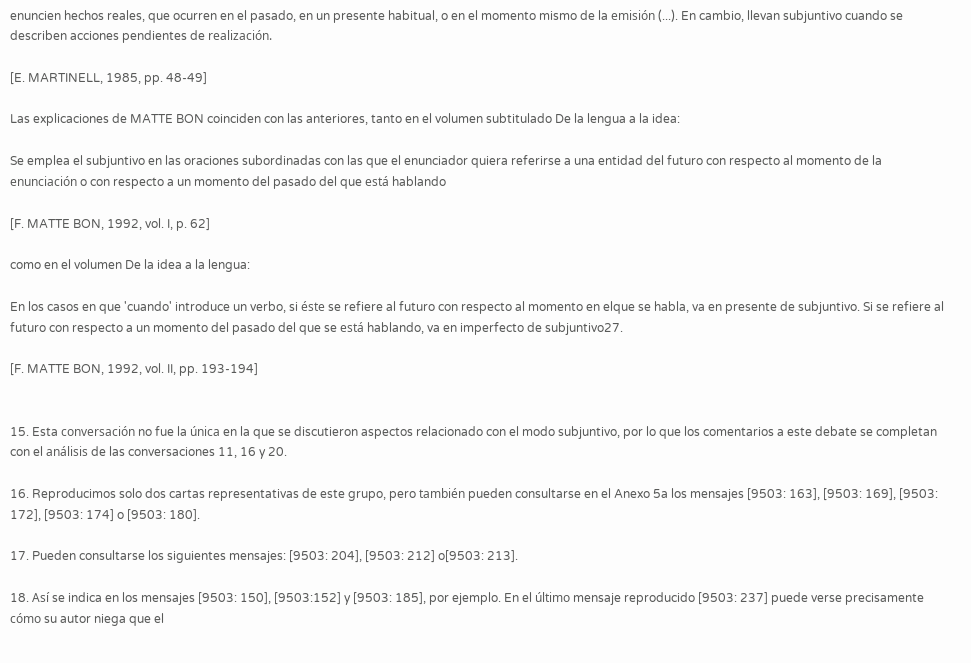enuncien hechos reales, que ocurren en el pasado, en un presente habitual, o en el momento mismo de la emisión (...). En cambio, llevan subjuntivo cuando se describen acciones pendientes de realización.

[E. MARTINELL, 1985, pp. 48-49]

Las explicaciones de MATTE BON coinciden con las anteriores, tanto en el volumen subtitulado De la lengua a la idea:

Se emplea el subjuntivo en las oraciones subordinadas con las que el enunciador quiera referirse a una entidad del futuro con respecto al momento de la enunciación o con respecto a un momento del pasado del que está hablando

[F. MATTE BON, 1992, vol. I, p. 62]

como en el volumen De la idea a la lengua:

En los casos en que 'cuando' introduce un verbo, si éste se refiere al futuro con respecto al momento en elque se habla, va en presente de subjuntivo. Si se refiere al futuro con respecto a un momento del pasado del que se está hablando, va en imperfecto de subjuntivo27.

[F. MATTE BON, 1992, vol. II, pp. 193-194]


15. Esta conversación no fue la única en la que se discutieron aspectos relacionado con el modo subjuntivo, por lo que los comentarios a este debate se completan con el análisis de las conversaciones 11, 16 y 20.

16. Reproducimos solo dos cartas representativas de este grupo, pero también pueden consultarse en el Anexo 5a los mensajes [9503: 163], [9503: 169], [9503: 172], [9503: 174] o [9503: 180].

17. Pueden consultarse los siguientes mensajes: [9503: 204], [9503: 212] o[9503: 213].

18. Así se indica en los mensajes [9503: 150], [9503:152] y [9503: 185], por ejemplo. En el último mensaje reproducido [9503: 237] puede verse precisamente cómo su autor niega que el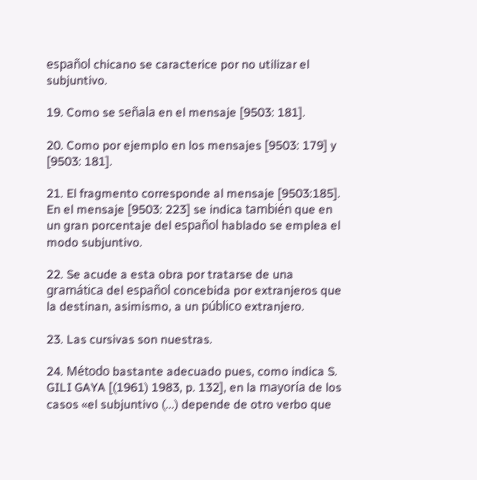español chicano se caracterice por no utilizar el subjuntivo.

19. Como se señala en el mensaje [9503: 181].

20. Como por ejemplo en los mensajes [9503: 179] y [9503: 181].

21. El fragmento corresponde al mensaje [9503:185]. En el mensaje [9503: 223] se indica también que en un gran porcentaje del español hablado se emplea el modo subjuntivo.

22. Se acude a esta obra por tratarse de una gramática del español concebida por extranjeros que la destinan, asimismo, a un público extranjero.

23. Las cursivas son nuestras.

24. Método bastante adecuado pues, como indica S. GILI GAYA [(1961) 1983, p. 132], en la mayoría de los casos «el subjuntivo (...) depende de otro verbo que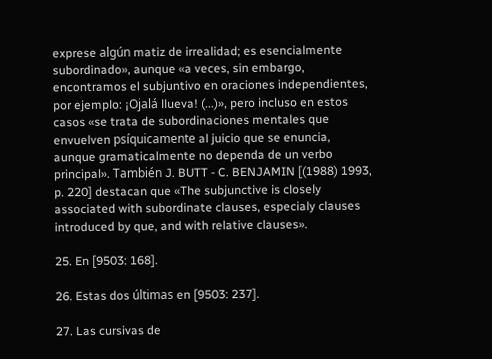exprese algún matiz de irrealidad; es esencialmente subordinado», aunque «a veces, sin embargo, encontramos el subjuntivo en oraciones independientes, por ejemplo: ¡Ojalá llueva! (...)», pero incluso en estos casos «se trata de subordinaciones mentales que envuelven psíquicamente al juicio que se enuncia, aunque gramaticalmente no dependa de un verbo principal». También J. BUTT - C. BENJAMIN [(1988) 1993, p. 220] destacan que «The subjunctive is closely associated with subordinate clauses, especialy clauses introduced by que, and with relative clauses».

25. En [9503: 168].

26. Estas dos últimas en [9503: 237].

27. Las cursivas de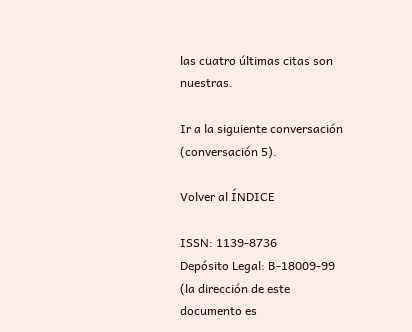las cuatro últimas citas son nuestras.

Ir a la siguiente conversación (conversación 5).

Volver al ÍNDICE

ISSN: 1139-8736
Depósito Legal: B-18009-99
(la dirección de este documento es